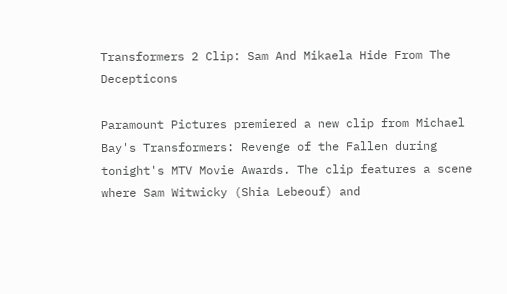Transformers 2 Clip: Sam And Mikaela Hide From The Decepticons

Paramount Pictures premiered a new clip from Michael Bay's Transformers: Revenge of the Fallen during tonight's MTV Movie Awards. The clip features a scene where Sam Witwicky (Shia Lebeouf) and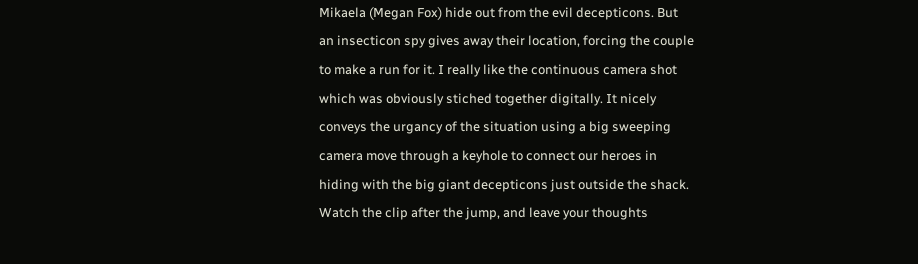Mikaela (Megan Fox) hide out from the evil decepticons. But an insecticon spy gives away their location, forcing the couple to make a run for it. I really like the continuous camera shot which was obviously stiched together digitally. It nicely conveys the urgancy of the situation using a big sweeping camera move through a keyhole to connect our heroes in hiding with the big giant decepticons just outside the shack. Watch the clip after the jump, and leave your thoughts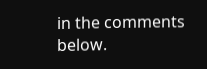in the comments below.